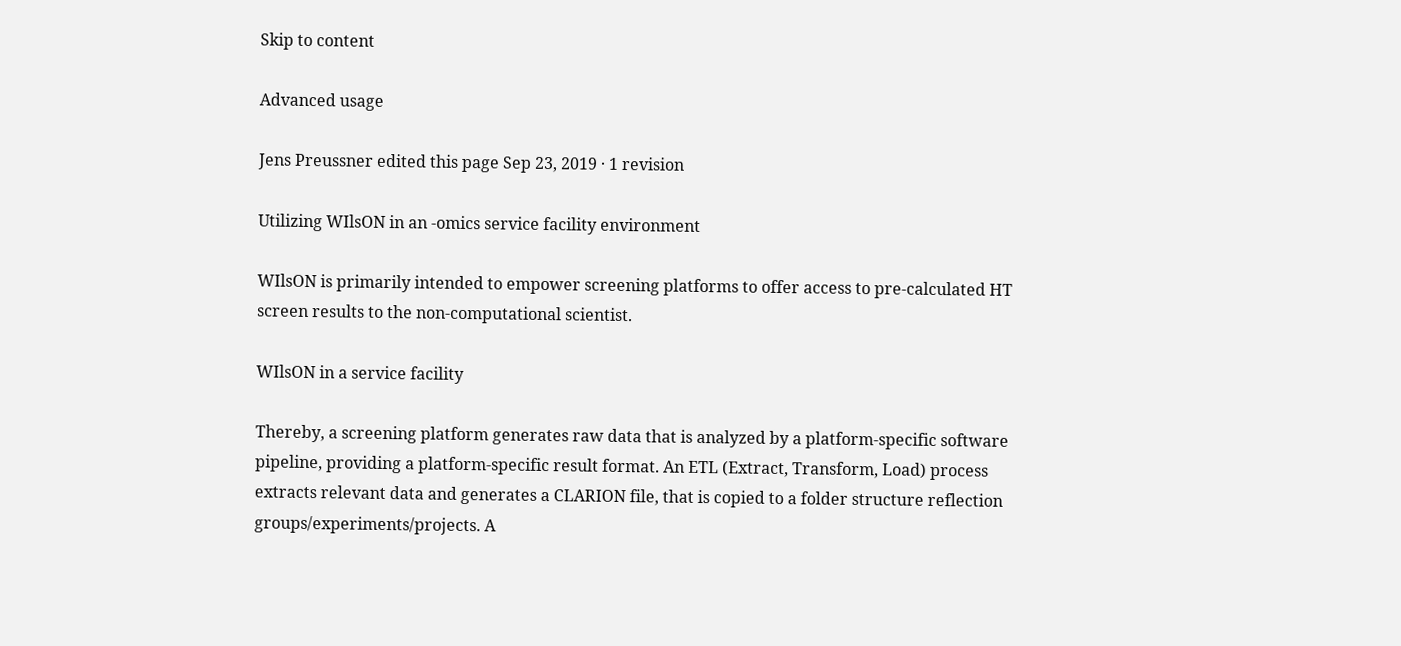Skip to content

Advanced usage

Jens Preussner edited this page Sep 23, 2019 · 1 revision

Utilizing WIlsON in an -omics service facility environment

WIlsON is primarily intended to empower screening platforms to offer access to pre-calculated HT screen results to the non-computational scientist.

WIlsON in a service facility

Thereby, a screening platform generates raw data that is analyzed by a platform-specific software pipeline, providing a platform-specific result format. An ETL (Extract, Transform, Load) process extracts relevant data and generates a CLARION file, that is copied to a folder structure reflection groups/experiments/projects. A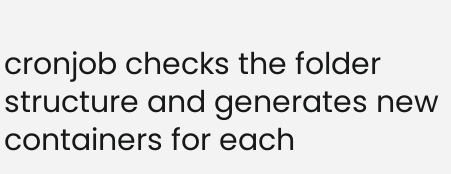cronjob checks the folder structure and generates new containers for each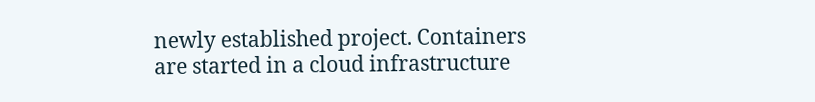newly established project. Containers are started in a cloud infrastructure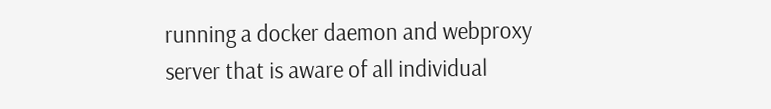running a docker daemon and webproxy server that is aware of all individual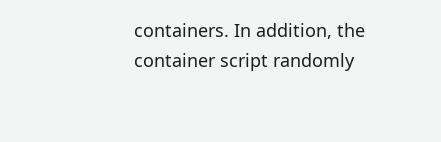containers. In addition, the container script randomly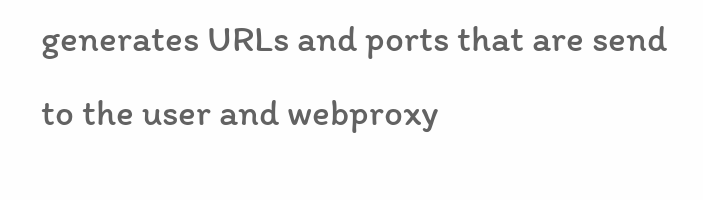generates URLs and ports that are send to the user and webproxy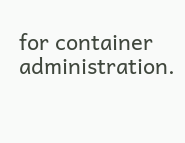for container administration.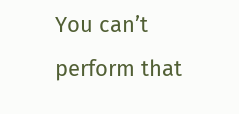You can’t perform that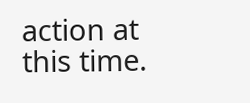action at this time.